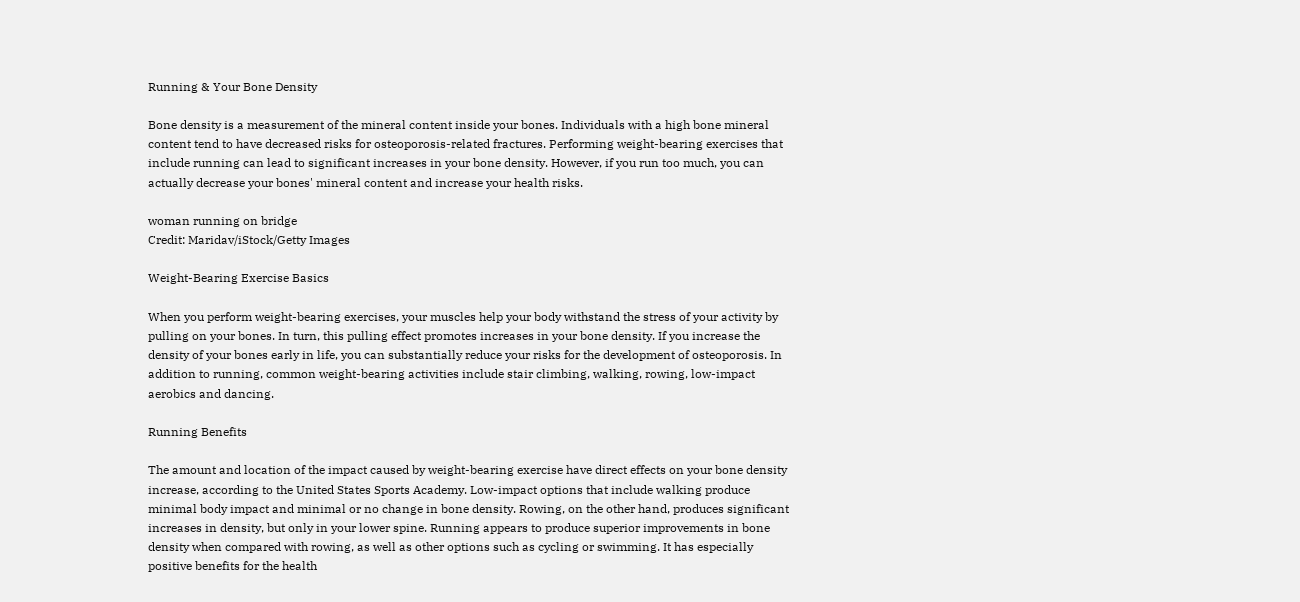Running & Your Bone Density

Bone density is a measurement of the mineral content inside your bones. Individuals with a high bone mineral content tend to have decreased risks for osteoporosis-related fractures. Performing weight-bearing exercises that include running can lead to significant increases in your bone density. However, if you run too much, you can actually decrease your bones' mineral content and increase your health risks.

woman running on bridge
Credit: Maridav/iStock/Getty Images

Weight-Bearing Exercise Basics

When you perform weight-bearing exercises, your muscles help your body withstand the stress of your activity by pulling on your bones. In turn, this pulling effect promotes increases in your bone density. If you increase the density of your bones early in life, you can substantially reduce your risks for the development of osteoporosis. In addition to running, common weight-bearing activities include stair climbing, walking, rowing, low-impact aerobics and dancing.

Running Benefits

The amount and location of the impact caused by weight-bearing exercise have direct effects on your bone density increase, according to the United States Sports Academy. Low-impact options that include walking produce minimal body impact and minimal or no change in bone density. Rowing, on the other hand, produces significant increases in density, but only in your lower spine. Running appears to produce superior improvements in bone density when compared with rowing, as well as other options such as cycling or swimming. It has especially positive benefits for the health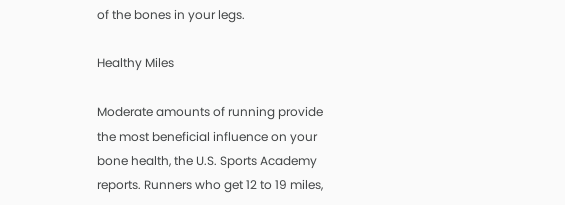of the bones in your legs.

Healthy Miles

Moderate amounts of running provide the most beneficial influence on your bone health, the U.S. Sports Academy reports. Runners who get 12 to 19 miles,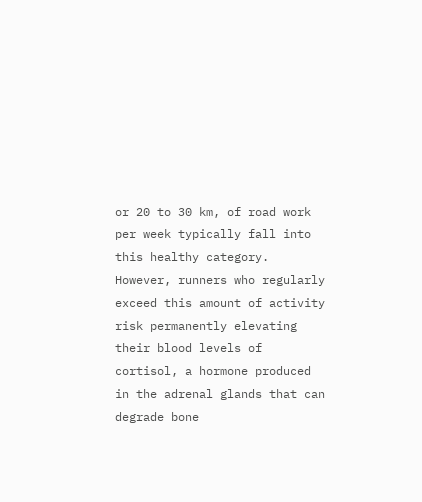or 20 to 30 km, of road work per week typically fall into this healthy category. However, runners who regularly exceed this amount of activity risk permanently elevating their blood levels of cortisol, a hormone produced in the adrenal glands that can degrade bone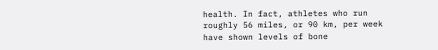health. In fact, athletes who run roughly 56 miles, or 90 km, per week have shown levels of bone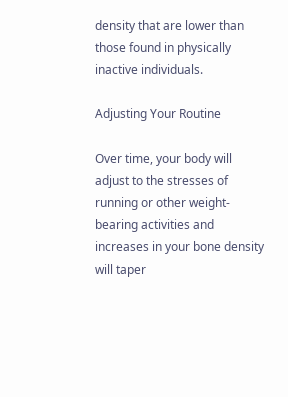density that are lower than those found in physically inactive individuals.

Adjusting Your Routine

Over time, your body will adjust to the stresses of running or other weight-bearing activities and increases in your bone density will taper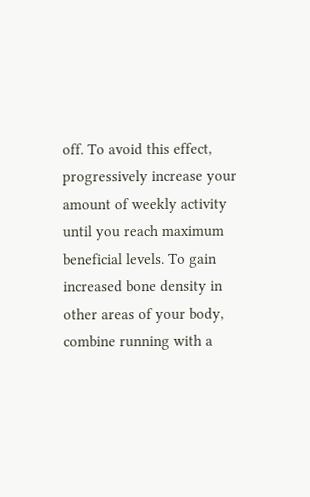off. To avoid this effect, progressively increase your amount of weekly activity until you reach maximum beneficial levels. To gain increased bone density in other areas of your body, combine running with a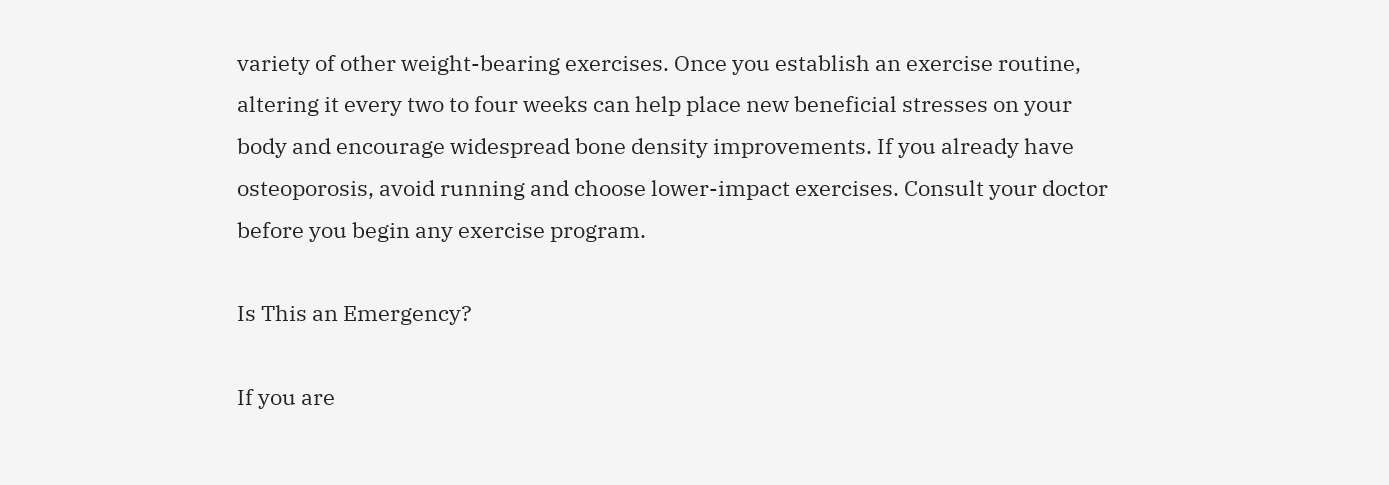variety of other weight-bearing exercises. Once you establish an exercise routine, altering it every two to four weeks can help place new beneficial stresses on your body and encourage widespread bone density improvements. If you already have osteoporosis, avoid running and choose lower-impact exercises. Consult your doctor before you begin any exercise program.

Is This an Emergency?

If you are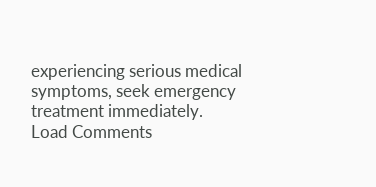experiencing serious medical symptoms, seek emergency treatment immediately.
Load Comments